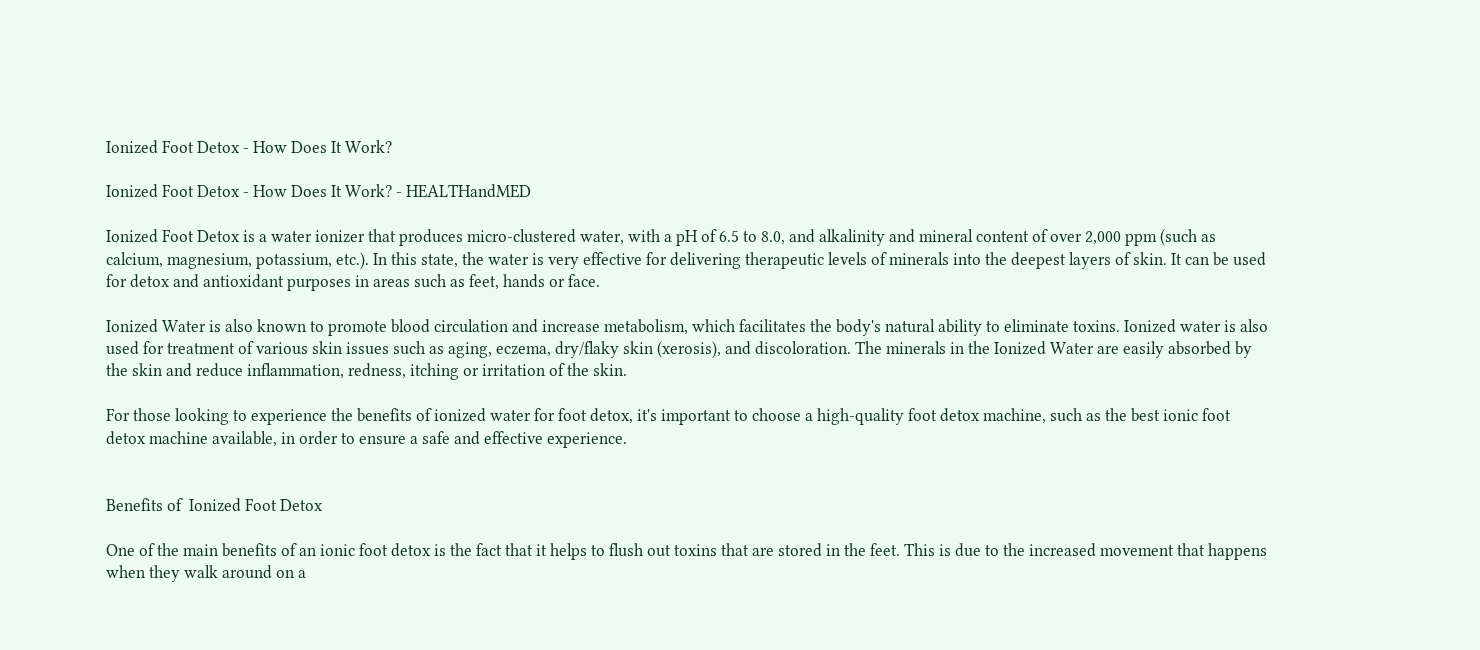Ionized Foot Detox - How Does It Work?

Ionized Foot Detox - How Does It Work? - HEALTHandMED

Ionized Foot Detox is a water ionizer that produces micro-clustered water, with a pH of 6.5 to 8.0, and alkalinity and mineral content of over 2,000 ppm (such as calcium, magnesium, potassium, etc.). In this state, the water is very effective for delivering therapeutic levels of minerals into the deepest layers of skin. It can be used for detox and antioxidant purposes in areas such as feet, hands or face.

Ionized Water is also known to promote blood circulation and increase metabolism, which facilitates the body's natural ability to eliminate toxins. Ionized water is also used for treatment of various skin issues such as aging, eczema, dry/flaky skin (xerosis), and discoloration. The minerals in the Ionized Water are easily absorbed by the skin and reduce inflammation, redness, itching or irritation of the skin.

For those looking to experience the benefits of ionized water for foot detox, it's important to choose a high-quality foot detox machine, such as the best ionic foot detox machine available, in order to ensure a safe and effective experience.


Benefits of  Ionized Foot Detox

One of the main benefits of an ionic foot detox is the fact that it helps to flush out toxins that are stored in the feet. This is due to the increased movement that happens when they walk around on a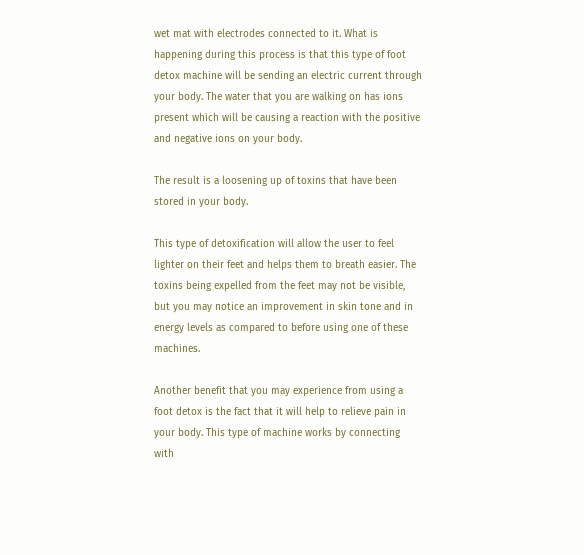wet mat with electrodes connected to it. What is happening during this process is that this type of foot detox machine will be sending an electric current through your body. The water that you are walking on has ions present which will be causing a reaction with the positive and negative ions on your body.

The result is a loosening up of toxins that have been stored in your body.

This type of detoxification will allow the user to feel lighter on their feet and helps them to breath easier. The toxins being expelled from the feet may not be visible, but you may notice an improvement in skin tone and in energy levels as compared to before using one of these machines.

Another benefit that you may experience from using a foot detox is the fact that it will help to relieve pain in your body. This type of machine works by connecting with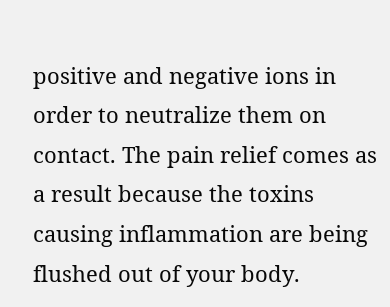positive and negative ions in order to neutralize them on contact. The pain relief comes as a result because the toxins causing inflammation are being flushed out of your body.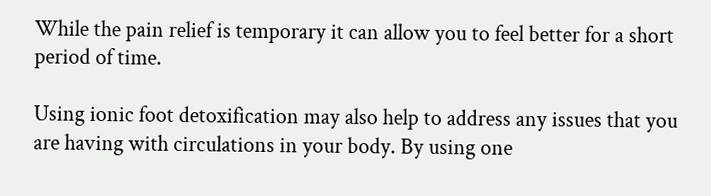While the pain relief is temporary it can allow you to feel better for a short period of time.

Using ionic foot detoxification may also help to address any issues that you are having with circulations in your body. By using one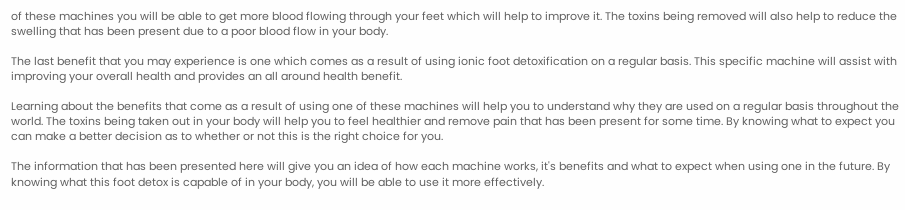of these machines you will be able to get more blood flowing through your feet which will help to improve it. The toxins being removed will also help to reduce the swelling that has been present due to a poor blood flow in your body.

The last benefit that you may experience is one which comes as a result of using ionic foot detoxification on a regular basis. This specific machine will assist with improving your overall health and provides an all around health benefit.

Learning about the benefits that come as a result of using one of these machines will help you to understand why they are used on a regular basis throughout the world. The toxins being taken out in your body will help you to feel healthier and remove pain that has been present for some time. By knowing what to expect you can make a better decision as to whether or not this is the right choice for you.

The information that has been presented here will give you an idea of how each machine works, it's benefits and what to expect when using one in the future. By knowing what this foot detox is capable of in your body, you will be able to use it more effectively.